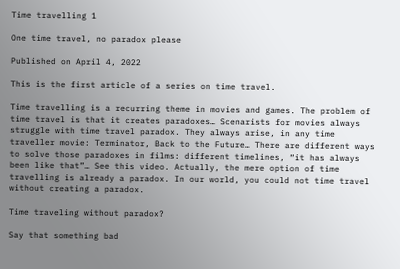Time travelling 1

One time travel, no paradox please

Published on April 4, 2022

This is the first article of a series on time travel.

Time travelling is a recurring theme in movies and games. The problem of time travel is that it creates paradoxes… Scenarists for movies always struggle with time travel paradox. They always arise, in any time traveller movie: Terminator, Back to the Future… There are different ways to solve those paradoxes in films: different timelines, “it has always been like that”… See this video. Actually, the mere option of time travelling is already a paradox. In our world, you could not time travel without creating a paradox.

Time traveling without paradox?

Say that something bad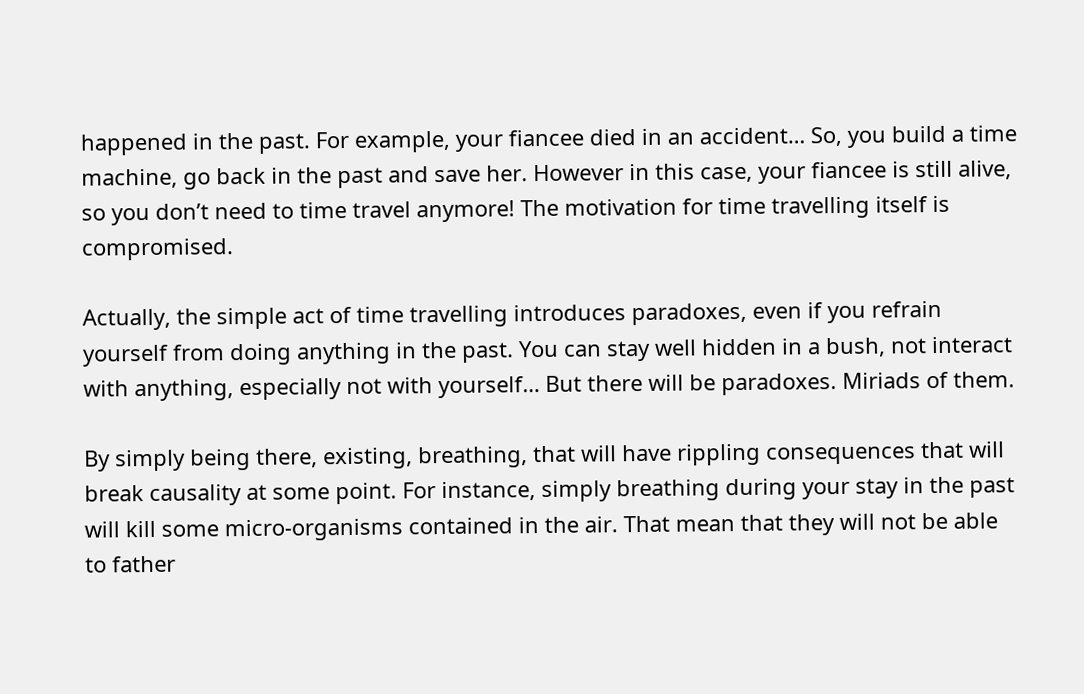happened in the past. For example, your fiancee died in an accident… So, you build a time machine, go back in the past and save her. However in this case, your fiancee is still alive, so you don’t need to time travel anymore! The motivation for time travelling itself is compromised.

Actually, the simple act of time travelling introduces paradoxes, even if you refrain yourself from doing anything in the past. You can stay well hidden in a bush, not interact with anything, especially not with yourself… But there will be paradoxes. Miriads of them.

By simply being there, existing, breathing, that will have rippling consequences that will break causality at some point. For instance, simply breathing during your stay in the past will kill some micro-organisms contained in the air. That mean that they will not be able to father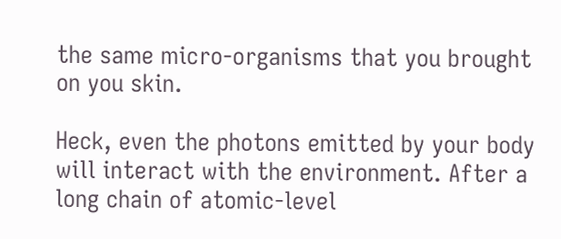the same micro-organisms that you brought on you skin.

Heck, even the photons emitted by your body will interact with the environment. After a long chain of atomic-level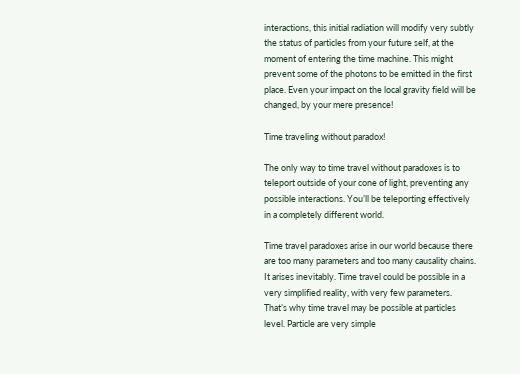interactions, this initial radiation will modify very subtly the status of particles from your future self, at the moment of entering the time machine. This might prevent some of the photons to be emitted in the first place. Even your impact on the local gravity field will be changed, by your mere presence!

Time traveling without paradox!

The only way to time travel without paradoxes is to teleport outside of your cone of light, preventing any possible interactions. You’ll be teleporting effectively in a completely different world.

Time travel paradoxes arise in our world because there are too many parameters and too many causality chains. It arises inevitably. Time travel could be possible in a very simplified reality, with very few parameters. That’s why time travel may be possible at particles level. Particle are very simple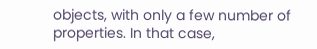objects, with only a few number of properties. In that case,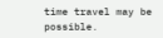time travel may be possible.